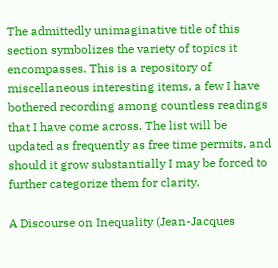The admittedly unimaginative title of this section symbolizes the variety of topics it encompasses. This is a repository of miscellaneous interesting items, a few I have bothered recording among countless readings that I have come across. The list will be updated as frequently as free time permits, and should it grow substantially I may be forced to further categorize them for clarity.

A Discourse on Inequality (Jean-Jacques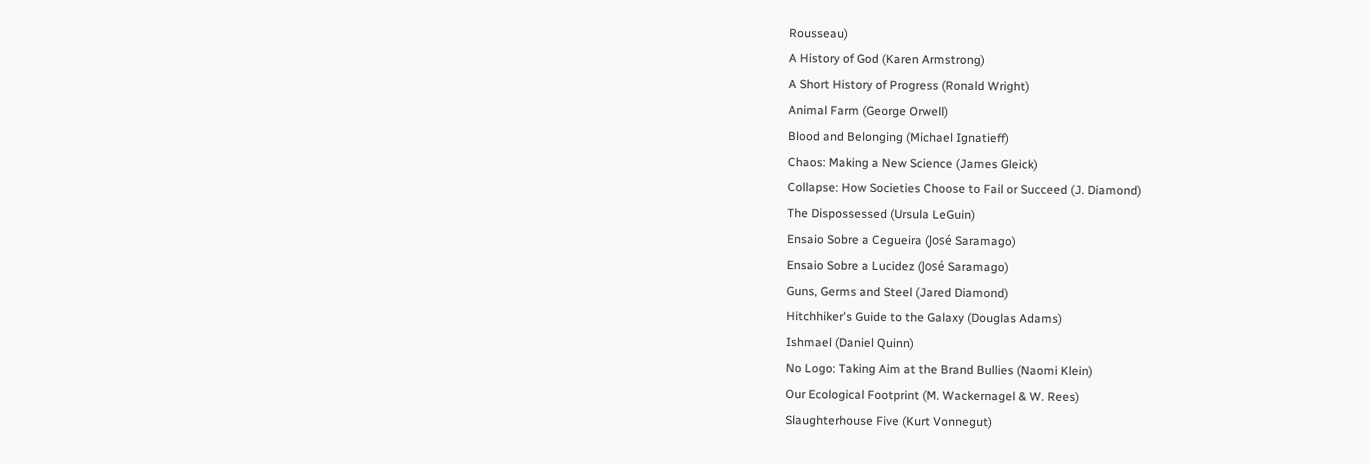Rousseau)
A History of God (Karen Armstrong)
A Short History of Progress (Ronald Wright)
Animal Farm (George Orwell)
Blood and Belonging (Michael Ignatieff)
Chaos: Making a New Science (James Gleick)
Collapse: How Societies Choose to Fail or Succeed (J. Diamond)
The Dispossessed (Ursula LeGuin)
Ensaio Sobre a Cegueira (José Saramago)
Ensaio Sobre a Lucidez (José Saramago)
Guns, Germs and Steel (Jared Diamond)
Hitchhiker's Guide to the Galaxy (Douglas Adams)
Ishmael (Daniel Quinn)
No Logo: Taking Aim at the Brand Bullies (Naomi Klein)
Our Ecological Footprint (M. Wackernagel & W. Rees)
Slaughterhouse Five (Kurt Vonnegut)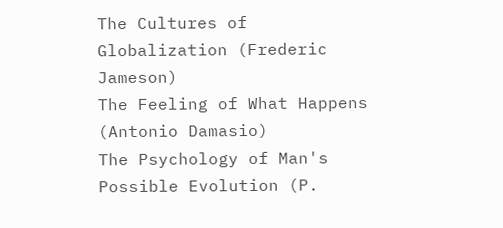The Cultures of Globalization (Frederic Jameson)
The Feeling of What Happens (Antonio Damasio)
The Psychology of Man's Possible Evolution (P.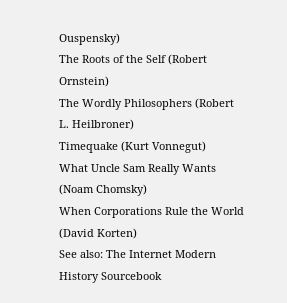Ouspensky)
The Roots of the Self (Robert Ornstein)
The Wordly Philosophers (Robert L. Heilbroner)
Timequake (Kurt Vonnegut)
What Uncle Sam Really Wants (Noam Chomsky)
When Corporations Rule the World (David Korten)
See also: The Internet Modern History Sourcebook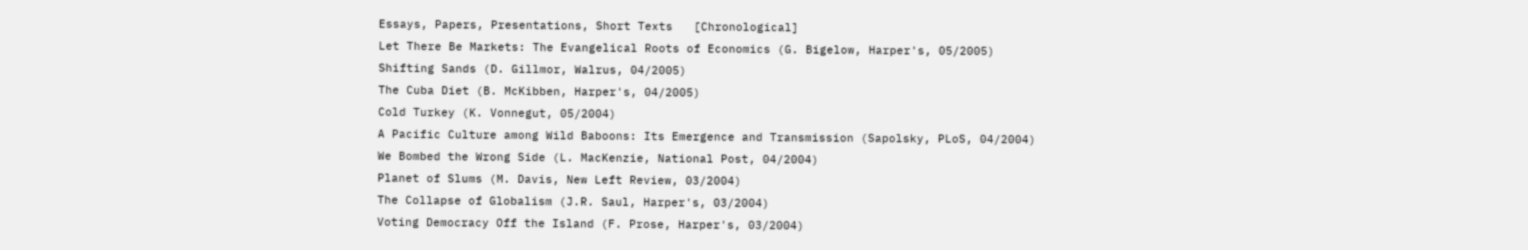Essays, Papers, Presentations, Short Texts   [Chronological]
Let There Be Markets: The Evangelical Roots of Economics (G. Bigelow, Harper's, 05/2005)
Shifting Sands (D. Gillmor, Walrus, 04/2005)
The Cuba Diet (B. McKibben, Harper's, 04/2005)
Cold Turkey (K. Vonnegut, 05/2004)
A Pacific Culture among Wild Baboons: Its Emergence and Transmission (Sapolsky, PLoS, 04/2004)
We Bombed the Wrong Side (L. MacKenzie, National Post, 04/2004)
Planet of Slums (M. Davis, New Left Review, 03/2004)
The Collapse of Globalism (J.R. Saul, Harper's, 03/2004)
Voting Democracy Off the Island (F. Prose, Harper's, 03/2004)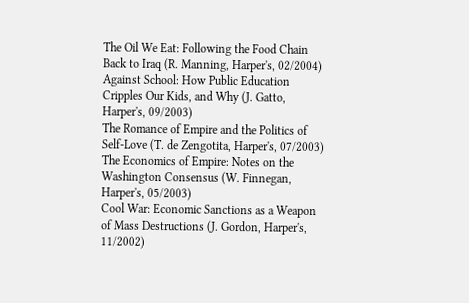The Oil We Eat: Following the Food Chain Back to Iraq (R. Manning, Harper's, 02/2004)
Against School: How Public Education Cripples Our Kids, and Why (J. Gatto, Harper's, 09/2003)
The Romance of Empire and the Politics of Self-Love (T. de Zengotita, Harper's, 07/2003)
The Economics of Empire: Notes on the Washington Consensus (W. Finnegan, Harper's, 05/2003)
Cool War: Economic Sanctions as a Weapon of Mass Destructions (J. Gordon, Harper's, 11/2002)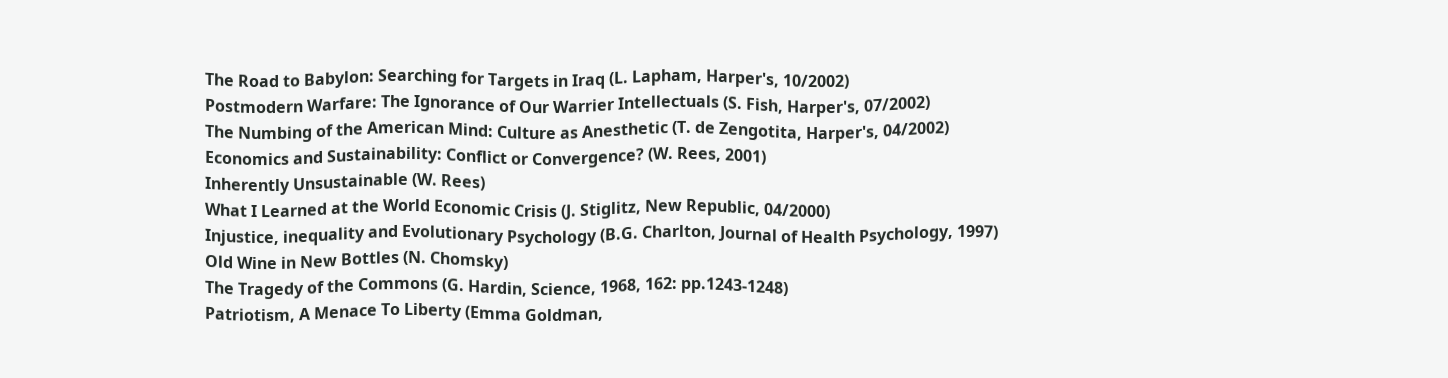The Road to Babylon: Searching for Targets in Iraq (L. Lapham, Harper's, 10/2002)
Postmodern Warfare: The Ignorance of Our Warrier Intellectuals (S. Fish, Harper's, 07/2002)
The Numbing of the American Mind: Culture as Anesthetic (T. de Zengotita, Harper's, 04/2002)
Economics and Sustainability: Conflict or Convergence? (W. Rees, 2001)
Inherently Unsustainable (W. Rees)
What I Learned at the World Economic Crisis (J. Stiglitz, New Republic, 04/2000)
Injustice, inequality and Evolutionary Psychology (B.G. Charlton, Journal of Health Psychology, 1997)
Old Wine in New Bottles (N. Chomsky)
The Tragedy of the Commons (G. Hardin, Science, 1968, 162: pp.1243-1248)
Patriotism, A Menace To Liberty (Emma Goldman,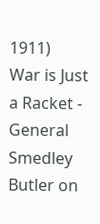1911)
War is Just a Racket - General Smedley Butler on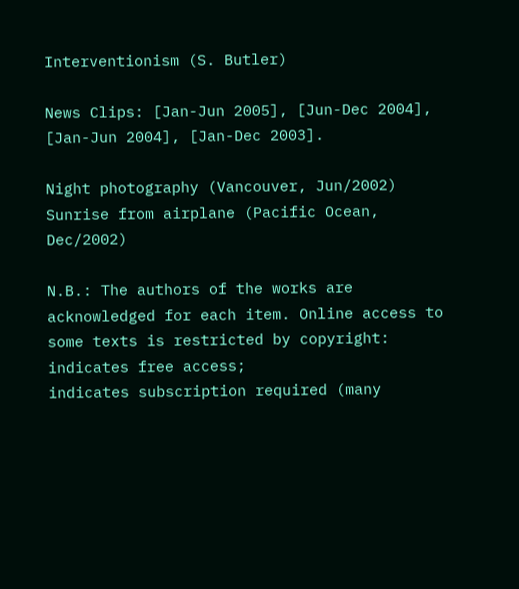Interventionism (S. Butler)

News Clips: [Jan-Jun 2005], [Jun-Dec 2004],
[Jan-Jun 2004], [Jan-Dec 2003].

Night photography (Vancouver, Jun/2002)
Sunrise from airplane (Pacific Ocean, Dec/2002)

N.B.: The authors of the works are acknowledged for each item. Online access to some texts is restricted by copyright:
indicates free access;
indicates subscription required (many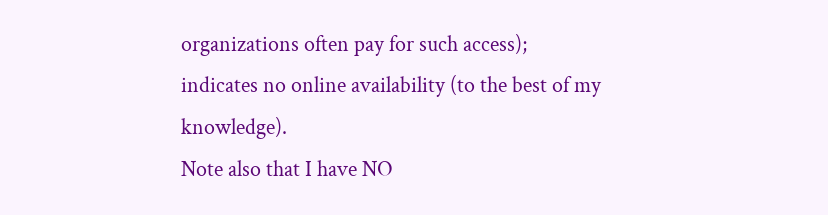organizations often pay for such access);
indicates no online availability (to the best of my knowledge).
Note also that I have NO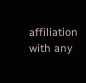affiliation with any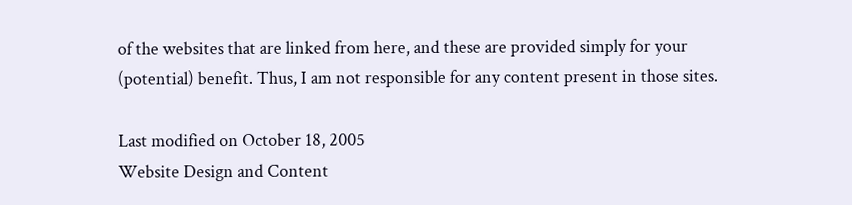of the websites that are linked from here, and these are provided simply for your (potential) benefit. Thus, I am not responsible for any content present in those sites.

Last modified on October 18, 2005
Website Design and Content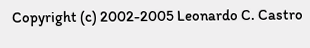Copyright (c) 2002-2005 Leonardo C. Castro